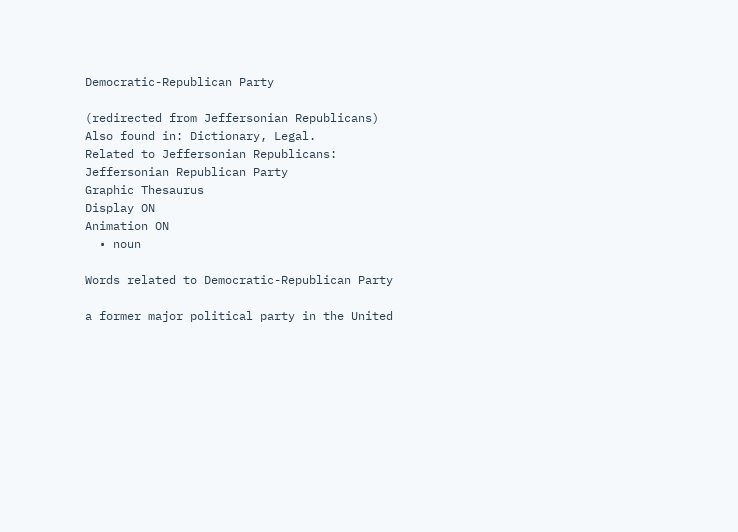Democratic-Republican Party

(redirected from Jeffersonian Republicans)
Also found in: Dictionary, Legal.
Related to Jeffersonian Republicans: Jeffersonian Republican Party
Graphic Thesaurus
Display ON
Animation ON
  • noun

Words related to Democratic-Republican Party

a former major political party in the United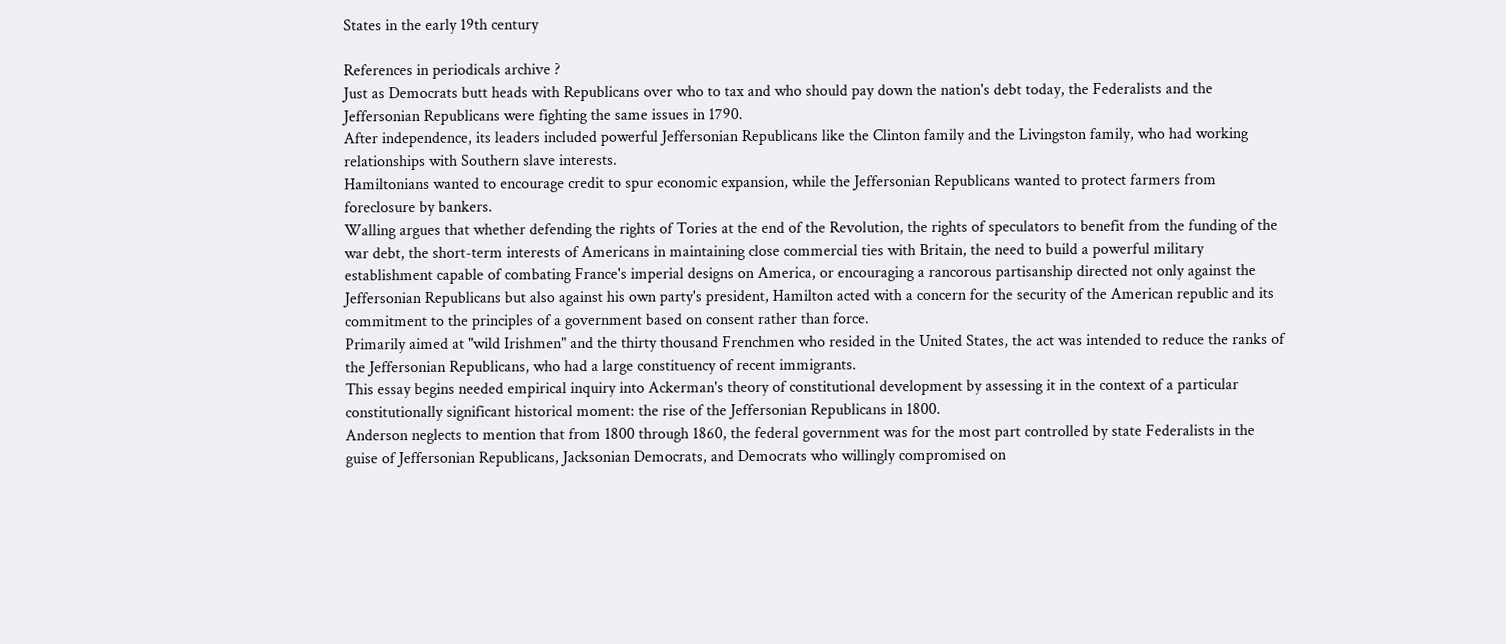States in the early 19th century

References in periodicals archive ?
Just as Democrats butt heads with Republicans over who to tax and who should pay down the nation's debt today, the Federalists and the Jeffersonian Republicans were fighting the same issues in 1790.
After independence, its leaders included powerful Jeffersonian Republicans like the Clinton family and the Livingston family, who had working relationships with Southern slave interests.
Hamiltonians wanted to encourage credit to spur economic expansion, while the Jeffersonian Republicans wanted to protect farmers from foreclosure by bankers.
Walling argues that whether defending the rights of Tories at the end of the Revolution, the rights of speculators to benefit from the funding of the war debt, the short-term interests of Americans in maintaining close commercial ties with Britain, the need to build a powerful military establishment capable of combating France's imperial designs on America, or encouraging a rancorous partisanship directed not only against the Jeffersonian Republicans but also against his own party's president, Hamilton acted with a concern for the security of the American republic and its commitment to the principles of a government based on consent rather than force.
Primarily aimed at "wild Irishmen" and the thirty thousand Frenchmen who resided in the United States, the act was intended to reduce the ranks of the Jeffersonian Republicans, who had a large constituency of recent immigrants.
This essay begins needed empirical inquiry into Ackerman's theory of constitutional development by assessing it in the context of a particular constitutionally significant historical moment: the rise of the Jeffersonian Republicans in 1800.
Anderson neglects to mention that from 1800 through 1860, the federal government was for the most part controlled by state Federalists in the guise of Jeffersonian Republicans, Jacksonian Democrats, and Democrats who willingly compromised on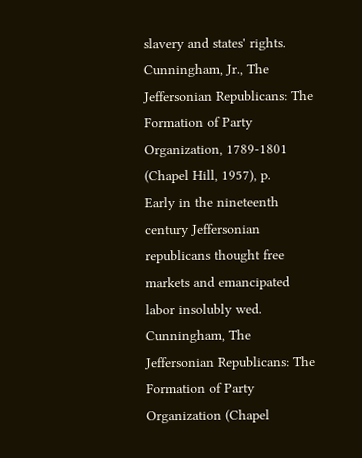slavery and states' rights.
Cunningham, Jr., The Jeffersonian Republicans: The Formation of Party Organization, 1789-1801 (Chapel Hill, 1957), p.
Early in the nineteenth century Jeffersonian republicans thought free markets and emancipated labor insolubly wed.
Cunningham, The Jeffersonian Republicans: The Formation of Party Organization (Chapel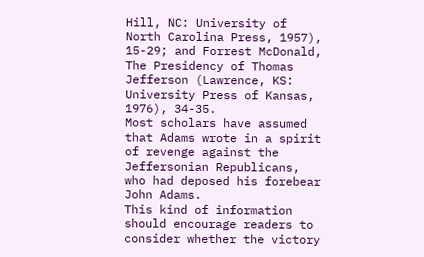Hill, NC: University of North Carolina Press, 1957), 15-29; and Forrest McDonald, The Presidency of Thomas Jefferson (Lawrence, KS: University Press of Kansas, 1976), 34-35.
Most scholars have assumed that Adams wrote in a spirit of revenge against the Jeffersonian Republicans, who had deposed his forebear John Adams.
This kind of information should encourage readers to consider whether the victory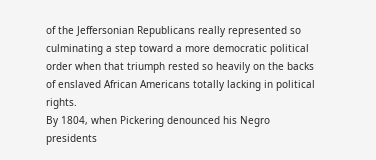of the Jeffersonian Republicans really represented so culminating a step toward a more democratic political order when that triumph rested so heavily on the backs of enslaved African Americans totally lacking in political rights.
By 1804, when Pickering denounced his Negro presidents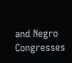and Negro Congresses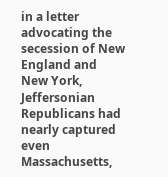in a letter advocating the secession of New England and New York, Jeffersonian Republicans had nearly captured even Massachusetts,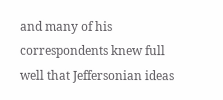and many of his correspondents knew full well that Jeffersonian ideas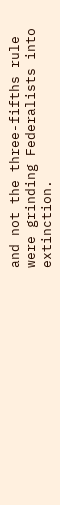and not the three-fifths rule were grinding Federalists into extinction.